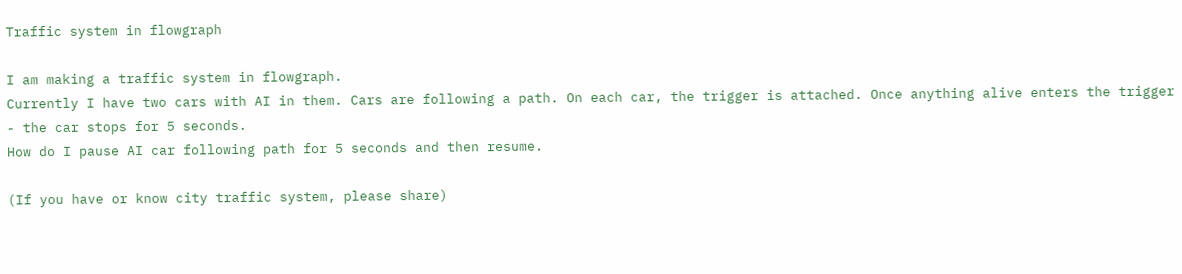Traffic system in flowgraph

I am making a traffic system in flowgraph.
Currently I have two cars with AI in them. Cars are following a path. On each car, the trigger is attached. Once anything alive enters the trigger - the car stops for 5 seconds.
How do I pause AI car following path for 5 seconds and then resume.

(If you have or know city traffic system, please share)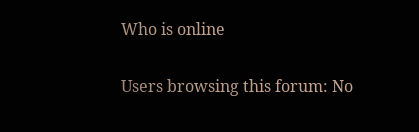Who is online

Users browsing this forum: No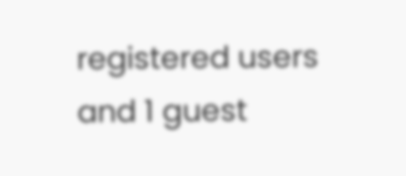registered users and 1 guest